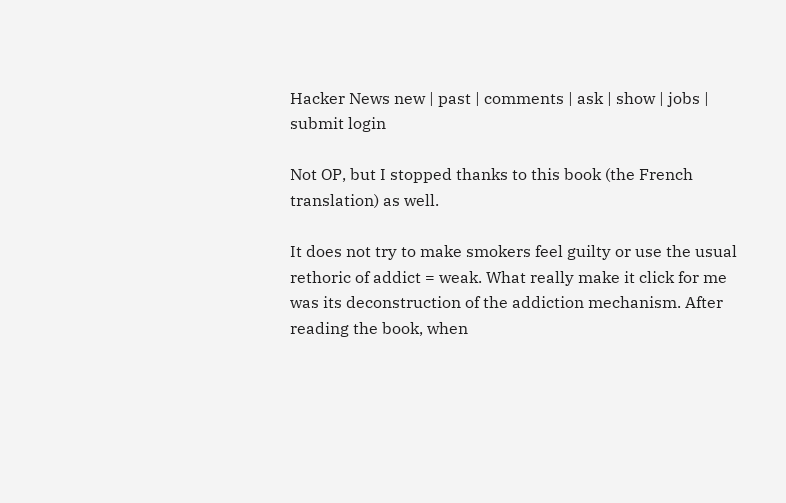Hacker News new | past | comments | ask | show | jobs | submit login

Not OP, but I stopped thanks to this book (the French translation) as well.

It does not try to make smokers feel guilty or use the usual rethoric of addict = weak. What really make it click for me was its deconstruction of the addiction mechanism. After reading the book, when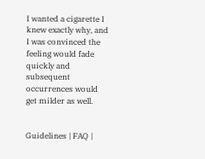I wanted a cigarette I knew exactly why, and I was convinced the feeling would fade quickly and subsequent occurrences would get milder as well.


Guidelines | FAQ |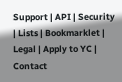Support | API | Security | Lists | Bookmarklet | Legal | Apply to YC | Contact